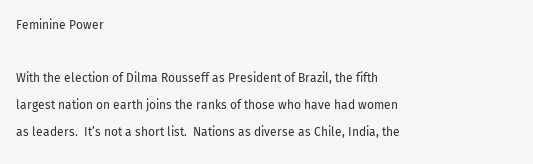Feminine Power

With the election of Dilma Rousseff as President of Brazil, the fifth largest nation on earth joins the ranks of those who have had women as leaders.  It’s not a short list.  Nations as diverse as Chile, India, the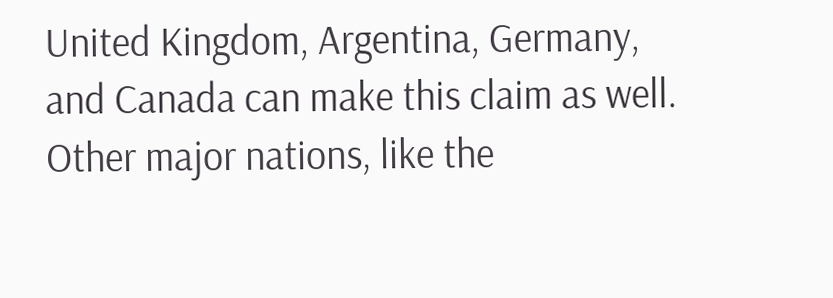United Kingdom, Argentina, Germany, and Canada can make this claim as well.  Other major nations, like the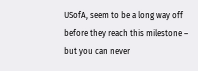USofA, seem to be a long way off before they reach this milestone – but you can never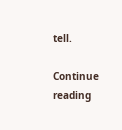tell.

Continue reading